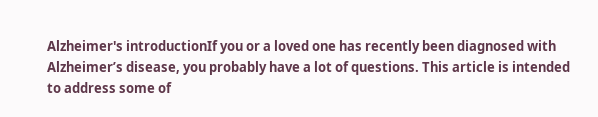Alzheimer's introductionIf you or a loved one has recently been diagnosed with Alzheimer’s disease, you probably have a lot of questions. This article is intended to address some of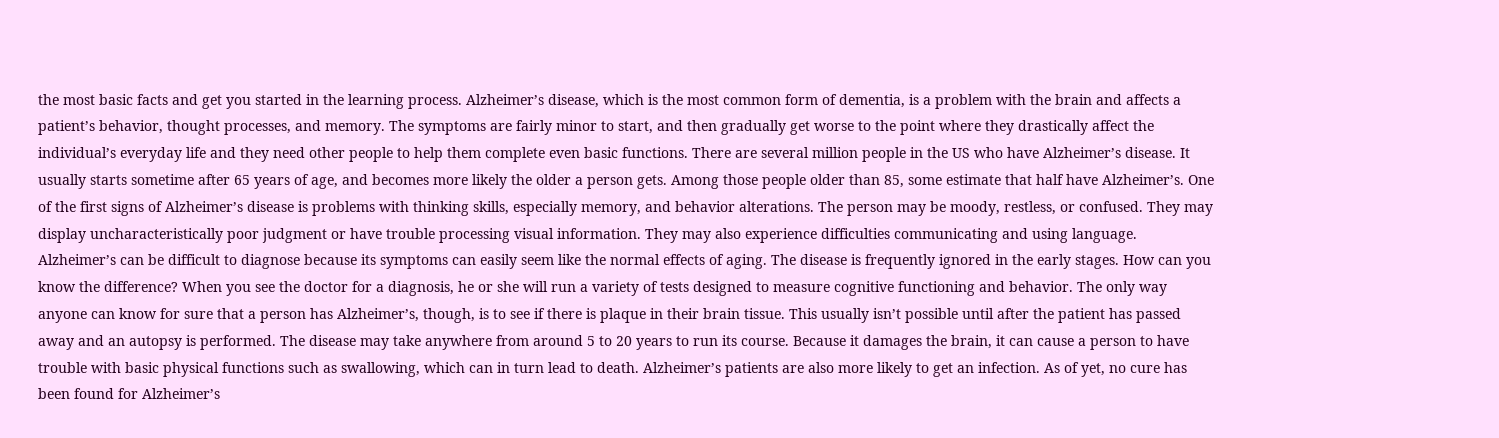the most basic facts and get you started in the learning process. Alzheimer’s disease, which is the most common form of dementia, is a problem with the brain and affects a patient’s behavior, thought processes, and memory. The symptoms are fairly minor to start, and then gradually get worse to the point where they drastically affect the individual’s everyday life and they need other people to help them complete even basic functions. There are several million people in the US who have Alzheimer’s disease. It usually starts sometime after 65 years of age, and becomes more likely the older a person gets. Among those people older than 85, some estimate that half have Alzheimer’s. One of the first signs of Alzheimer’s disease is problems with thinking skills, especially memory, and behavior alterations. The person may be moody, restless, or confused. They may display uncharacteristically poor judgment or have trouble processing visual information. They may also experience difficulties communicating and using language. Alzheimer’s can be difficult to diagnose because its symptoms can easily seem like the normal effects of aging. The disease is frequently ignored in the early stages. How can you know the difference? When you see the doctor for a diagnosis, he or she will run a variety of tests designed to measure cognitive functioning and behavior. The only way anyone can know for sure that a person has Alzheimer’s, though, is to see if there is plaque in their brain tissue. This usually isn’t possible until after the patient has passed away and an autopsy is performed. The disease may take anywhere from around 5 to 20 years to run its course. Because it damages the brain, it can cause a person to have trouble with basic physical functions such as swallowing, which can in turn lead to death. Alzheimer’s patients are also more likely to get an infection. As of yet, no cure has been found for Alzheimer’s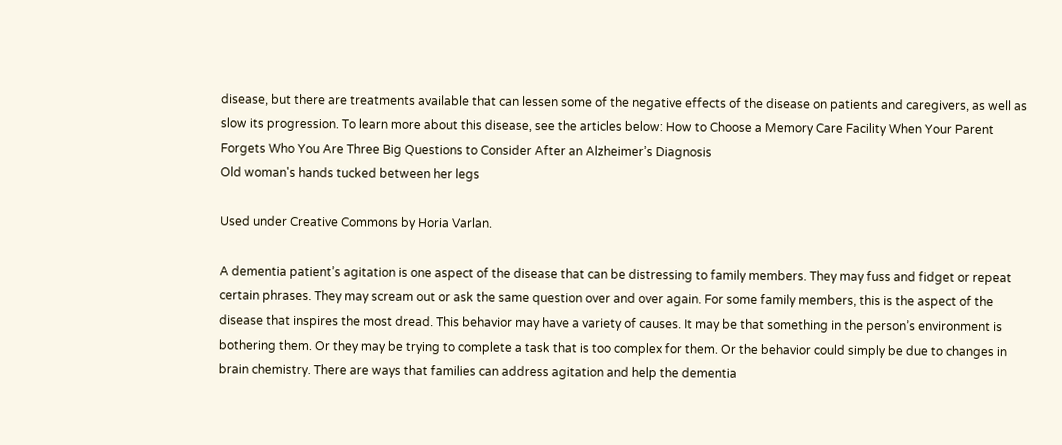disease, but there are treatments available that can lessen some of the negative effects of the disease on patients and caregivers, as well as slow its progression. To learn more about this disease, see the articles below: How to Choose a Memory Care Facility When Your Parent Forgets Who You Are Three Big Questions to Consider After an Alzheimer’s Diagnosis
Old woman's hands tucked between her legs

Used under Creative Commons by Horia Varlan.

A dementia patient’s agitation is one aspect of the disease that can be distressing to family members. They may fuss and fidget or repeat certain phrases. They may scream out or ask the same question over and over again. For some family members, this is the aspect of the disease that inspires the most dread. This behavior may have a variety of causes. It may be that something in the person’s environment is bothering them. Or they may be trying to complete a task that is too complex for them. Or the behavior could simply be due to changes in brain chemistry. There are ways that families can address agitation and help the dementia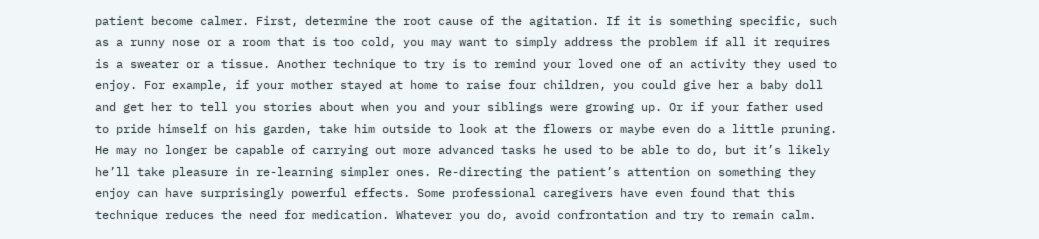patient become calmer. First, determine the root cause of the agitation. If it is something specific, such as a runny nose or a room that is too cold, you may want to simply address the problem if all it requires is a sweater or a tissue. Another technique to try is to remind your loved one of an activity they used to enjoy. For example, if your mother stayed at home to raise four children, you could give her a baby doll and get her to tell you stories about when you and your siblings were growing up. Or if your father used to pride himself on his garden, take him outside to look at the flowers or maybe even do a little pruning. He may no longer be capable of carrying out more advanced tasks he used to be able to do, but it’s likely he’ll take pleasure in re-learning simpler ones. Re-directing the patient’s attention on something they enjoy can have surprisingly powerful effects. Some professional caregivers have even found that this technique reduces the need for medication. Whatever you do, avoid confrontation and try to remain calm.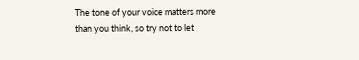The tone of your voice matters more than you think, so try not to let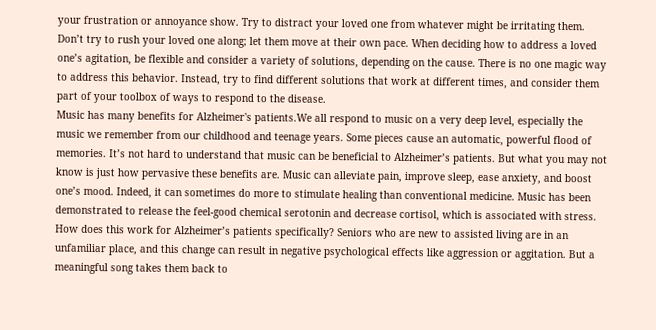your frustration or annoyance show. Try to distract your loved one from whatever might be irritating them. Don’t try to rush your loved one along; let them move at their own pace. When deciding how to address a loved one’s agitation, be flexible and consider a variety of solutions, depending on the cause. There is no one magic way to address this behavior. Instead, try to find different solutions that work at different times, and consider them part of your toolbox of ways to respond to the disease.
Music has many benefits for Alzheimer's patients.We all respond to music on a very deep level, especially the music we remember from our childhood and teenage years. Some pieces cause an automatic, powerful flood of memories. It’s not hard to understand that music can be beneficial to Alzheimer’s patients. But what you may not know is just how pervasive these benefits are. Music can alleviate pain, improve sleep, ease anxiety, and boost one’s mood. Indeed, it can sometimes do more to stimulate healing than conventional medicine. Music has been demonstrated to release the feel-good chemical serotonin and decrease cortisol, which is associated with stress. How does this work for Alzheimer’s patients specifically? Seniors who are new to assisted living are in an unfamiliar place, and this change can result in negative psychological effects like aggression or aggitation. But a meaningful song takes them back to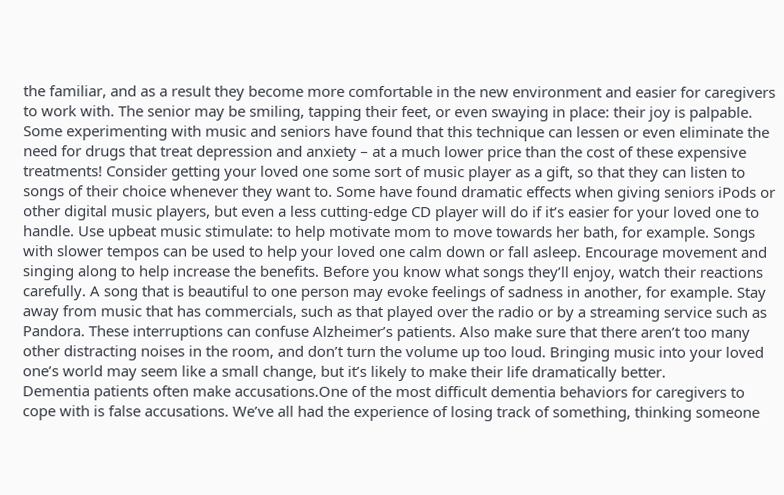the familiar, and as a result they become more comfortable in the new environment and easier for caregivers to work with. The senior may be smiling, tapping their feet, or even swaying in place: their joy is palpable. Some experimenting with music and seniors have found that this technique can lessen or even eliminate the need for drugs that treat depression and anxiety – at a much lower price than the cost of these expensive treatments! Consider getting your loved one some sort of music player as a gift, so that they can listen to songs of their choice whenever they want to. Some have found dramatic effects when giving seniors iPods or other digital music players, but even a less cutting-edge CD player will do if it’s easier for your loved one to handle. Use upbeat music stimulate: to help motivate mom to move towards her bath, for example. Songs with slower tempos can be used to help your loved one calm down or fall asleep. Encourage movement and singing along to help increase the benefits. Before you know what songs they’ll enjoy, watch their reactions carefully. A song that is beautiful to one person may evoke feelings of sadness in another, for example. Stay away from music that has commercials, such as that played over the radio or by a streaming service such as Pandora. These interruptions can confuse Alzheimer’s patients. Also make sure that there aren’t too many other distracting noises in the room, and don’t turn the volume up too loud. Bringing music into your loved one’s world may seem like a small change, but it’s likely to make their life dramatically better.
Dementia patients often make accusations.One of the most difficult dementia behaviors for caregivers to cope with is false accusations. We’ve all had the experience of losing track of something, thinking someone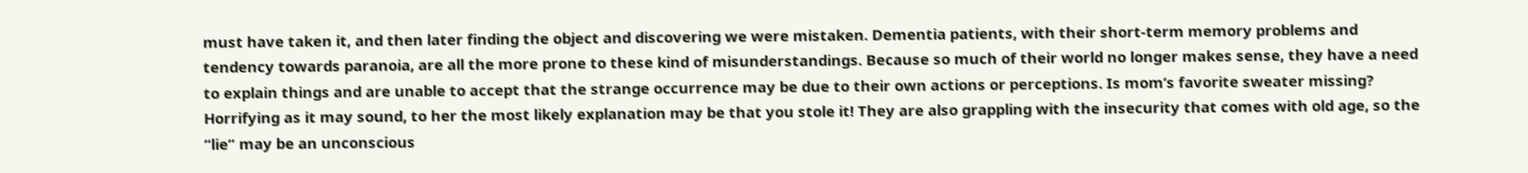must have taken it, and then later finding the object and discovering we were mistaken. Dementia patients, with their short-term memory problems and tendency towards paranoia, are all the more prone to these kind of misunderstandings. Because so much of their world no longer makes sense, they have a need to explain things and are unable to accept that the strange occurrence may be due to their own actions or perceptions. Is mom’s favorite sweater missing? Horrifying as it may sound, to her the most likely explanation may be that you stole it! They are also grappling with the insecurity that comes with old age, so the “lie” may be an unconscious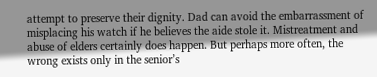attempt to preserve their dignity. Dad can avoid the embarrassment of misplacing his watch if he believes the aide stole it. Mistreatment and abuse of elders certainly does happen. But perhaps more often, the wrong exists only in the senior’s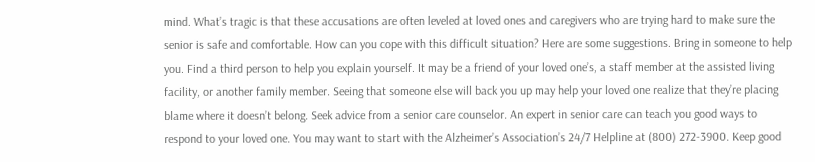mind. What’s tragic is that these accusations are often leveled at loved ones and caregivers who are trying hard to make sure the senior is safe and comfortable. How can you cope with this difficult situation? Here are some suggestions. Bring in someone to help you. Find a third person to help you explain yourself. It may be a friend of your loved one’s, a staff member at the assisted living facility, or another family member. Seeing that someone else will back you up may help your loved one realize that they’re placing blame where it doesn’t belong. Seek advice from a senior care counselor. An expert in senior care can teach you good ways to respond to your loved one. You may want to start with the Alzheimer’s Association’s 24/7 Helpline at (800) 272-3900. Keep good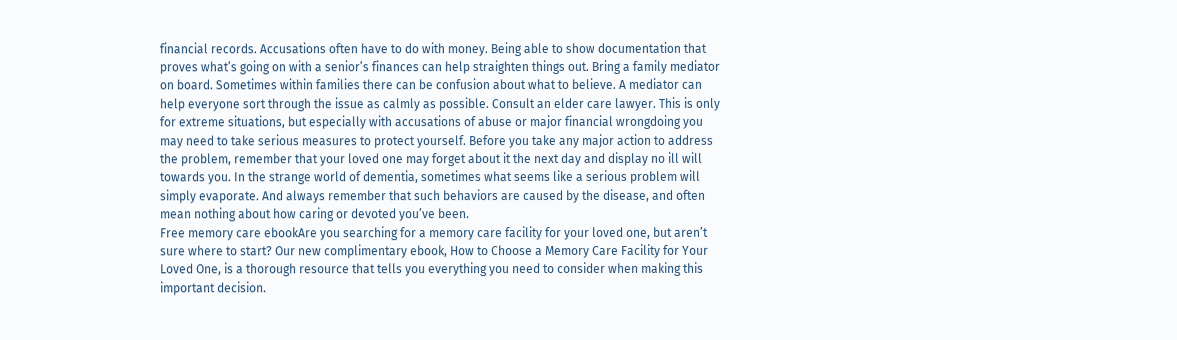financial records. Accusations often have to do with money. Being able to show documentation that proves what’s going on with a senior’s finances can help straighten things out. Bring a family mediator on board. Sometimes within families there can be confusion about what to believe. A mediator can help everyone sort through the issue as calmly as possible. Consult an elder care lawyer. This is only for extreme situations, but especially with accusations of abuse or major financial wrongdoing you may need to take serious measures to protect yourself. Before you take any major action to address the problem, remember that your loved one may forget about it the next day and display no ill will towards you. In the strange world of dementia, sometimes what seems like a serious problem will simply evaporate. And always remember that such behaviors are caused by the disease, and often mean nothing about how caring or devoted you’ve been.
Free memory care ebookAre you searching for a memory care facility for your loved one, but aren’t sure where to start? Our new complimentary ebook, How to Choose a Memory Care Facility for Your Loved One, is a thorough resource that tells you everything you need to consider when making this important decision.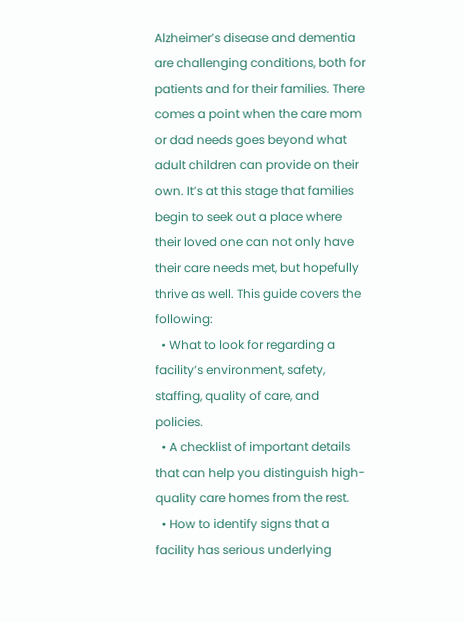Alzheimer’s disease and dementia are challenging conditions, both for patients and for their families. There comes a point when the care mom or dad needs goes beyond what adult children can provide on their own. It’s at this stage that families begin to seek out a place where their loved one can not only have their care needs met, but hopefully thrive as well. This guide covers the following:
  • What to look for regarding a facility’s environment, safety, staffing, quality of care, and policies.
  • A checklist of important details that can help you distinguish high-quality care homes from the rest.
  • How to identify signs that a facility has serious underlying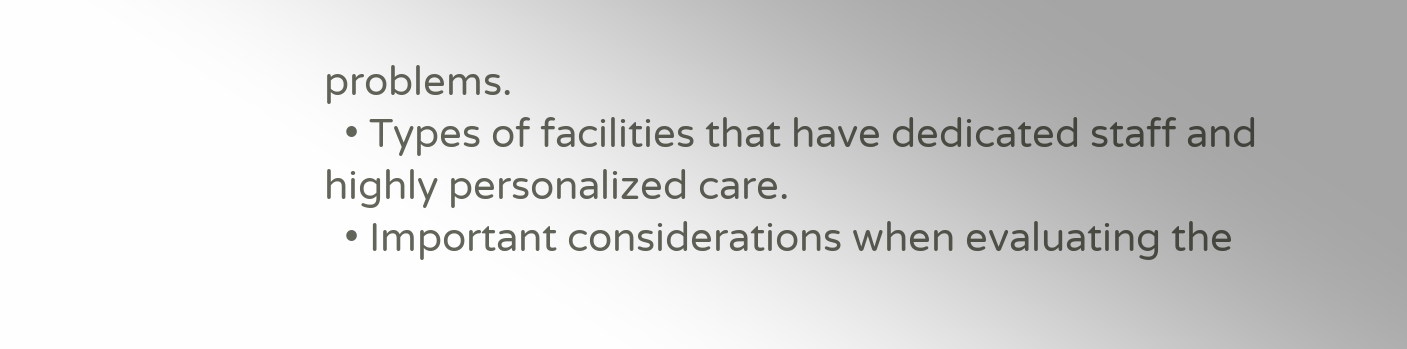problems.
  • Types of facilities that have dedicated staff and highly personalized care.
  • Important considerations when evaluating the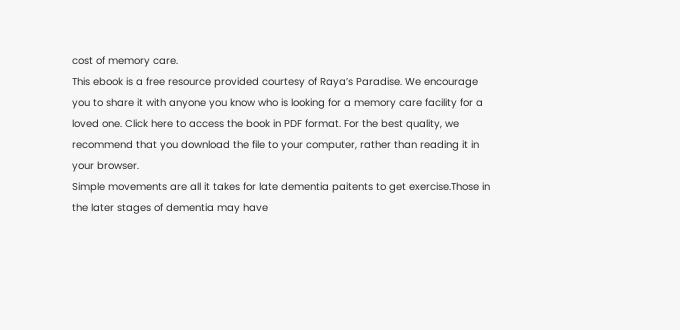cost of memory care.
This ebook is a free resource provided courtesy of Raya’s Paradise. We encourage you to share it with anyone you know who is looking for a memory care facility for a loved one. Click here to access the book in PDF format. For the best quality, we recommend that you download the file to your computer, rather than reading it in your browser.
Simple movements are all it takes for late dementia paitents to get exercise.Those in the later stages of dementia may have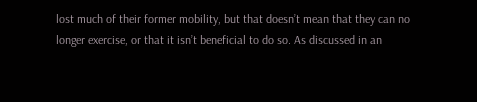lost much of their former mobility, but that doesn’t mean that they can no longer exercise, or that it isn’t beneficial to do so. As discussed in an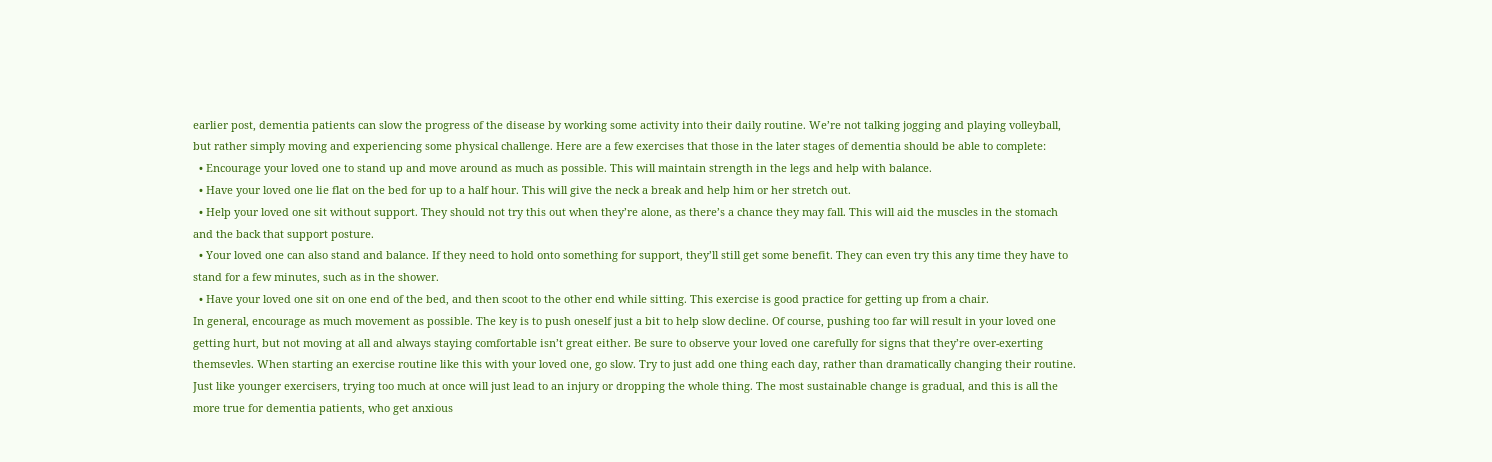earlier post, dementia patients can slow the progress of the disease by working some activity into their daily routine. We’re not talking jogging and playing volleyball, but rather simply moving and experiencing some physical challenge. Here are a few exercises that those in the later stages of dementia should be able to complete:
  • Encourage your loved one to stand up and move around as much as possible. This will maintain strength in the legs and help with balance.
  • Have your loved one lie flat on the bed for up to a half hour. This will give the neck a break and help him or her stretch out.
  • Help your loved one sit without support. They should not try this out when they’re alone, as there’s a chance they may fall. This will aid the muscles in the stomach and the back that support posture.
  • Your loved one can also stand and balance. If they need to hold onto something for support, they’ll still get some benefit. They can even try this any time they have to stand for a few minutes, such as in the shower.
  • Have your loved one sit on one end of the bed, and then scoot to the other end while sitting. This exercise is good practice for getting up from a chair.
In general, encourage as much movement as possible. The key is to push oneself just a bit to help slow decline. Of course, pushing too far will result in your loved one getting hurt, but not moving at all and always staying comfortable isn’t great either. Be sure to observe your loved one carefully for signs that they’re over-exerting themsevles. When starting an exercise routine like this with your loved one, go slow. Try to just add one thing each day, rather than dramatically changing their routine. Just like younger exercisers, trying too much at once will just lead to an injury or dropping the whole thing. The most sustainable change is gradual, and this is all the more true for dementia patients, who get anxious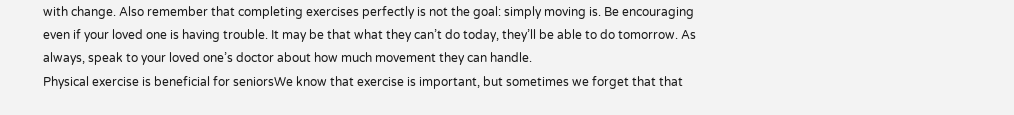with change. Also remember that completing exercises perfectly is not the goal: simply moving is. Be encouraging even if your loved one is having trouble. It may be that what they can’t do today, they’ll be able to do tomorrow. As always, speak to your loved one’s doctor about how much movement they can handle.
Physical exercise is beneficial for seniorsWe know that exercise is important, but sometimes we forget that that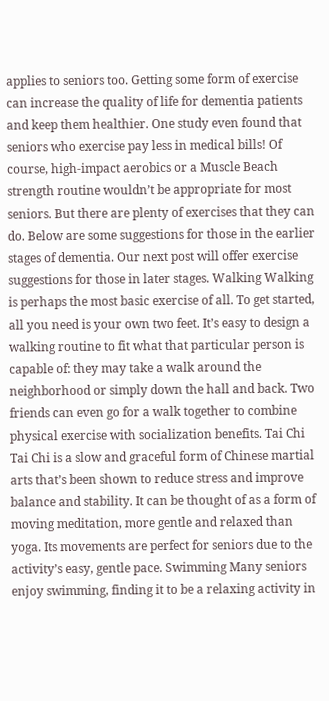applies to seniors too. Getting some form of exercise can increase the quality of life for dementia patients and keep them healthier. One study even found that seniors who exercise pay less in medical bills! Of course, high-impact aerobics or a Muscle Beach strength routine wouldn’t be appropriate for most seniors. But there are plenty of exercises that they can do. Below are some suggestions for those in the earlier stages of dementia. Our next post will offer exercise suggestions for those in later stages. Walking Walking is perhaps the most basic exercise of all. To get started, all you need is your own two feet. It’s easy to design a walking routine to fit what that particular person is capable of: they may take a walk around the neighborhood or simply down the hall and back. Two friends can even go for a walk together to combine physical exercise with socialization benefits. Tai Chi Tai Chi is a slow and graceful form of Chinese martial arts that’s been shown to reduce stress and improve balance and stability. It can be thought of as a form of moving meditation, more gentle and relaxed than yoga. Its movements are perfect for seniors due to the activity’s easy, gentle pace. Swimming Many seniors enjoy swimming, finding it to be a relaxing activity in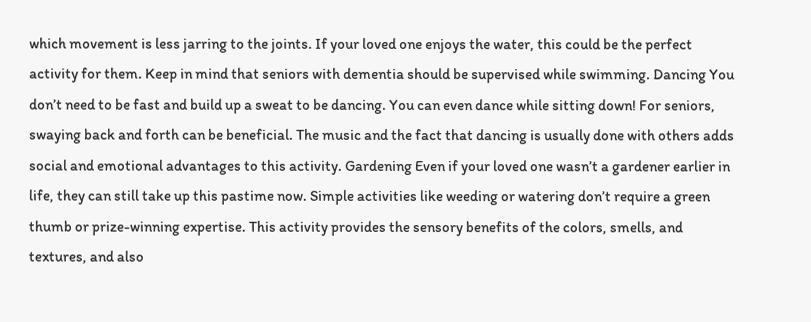which movement is less jarring to the joints. If your loved one enjoys the water, this could be the perfect activity for them. Keep in mind that seniors with dementia should be supervised while swimming. Dancing You don’t need to be fast and build up a sweat to be dancing. You can even dance while sitting down! For seniors, swaying back and forth can be beneficial. The music and the fact that dancing is usually done with others adds social and emotional advantages to this activity. Gardening Even if your loved one wasn’t a gardener earlier in life, they can still take up this pastime now. Simple activities like weeding or watering don’t require a green thumb or prize-winning expertise. This activity provides the sensory benefits of the colors, smells, and textures, and also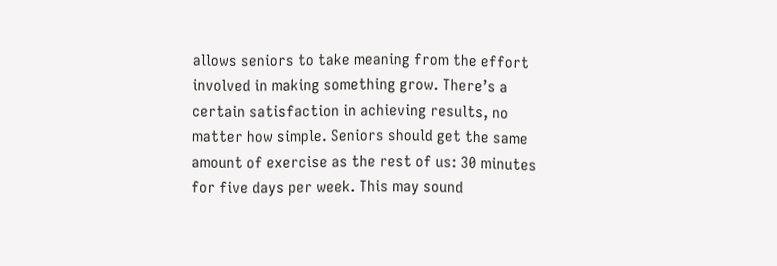allows seniors to take meaning from the effort involved in making something grow. There’s a certain satisfaction in achieving results, no matter how simple. Seniors should get the same amount of exercise as the rest of us: 30 minutes for five days per week. This may sound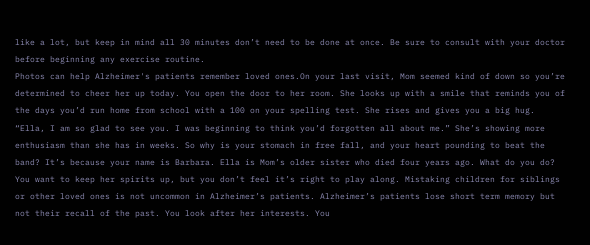like a lot, but keep in mind all 30 minutes don’t need to be done at once. Be sure to consult with your doctor before beginning any exercise routine.
Photos can help Alzheimer's patients remember loved ones.On your last visit, Mom seemed kind of down so you’re determined to cheer her up today. You open the door to her room. She looks up with a smile that reminds you of the days you’d run home from school with a 100 on your spelling test. She rises and gives you a big hug. “Ella, I am so glad to see you. I was beginning to think you’d forgotten all about me.” She’s showing more enthusiasm than she has in weeks. So why is your stomach in free fall, and your heart pounding to beat the band? It’s because your name is Barbara. Ella is Mom’s older sister who died four years ago. What do you do? You want to keep her spirits up, but you don’t feel it’s right to play along. Mistaking children for siblings or other loved ones is not uncommon in Alzheimer’s patients. Alzheimer’s patients lose short term memory but not their recall of the past. You look after her interests. You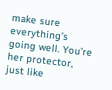make sure everything’s going well. You’re her protector, just like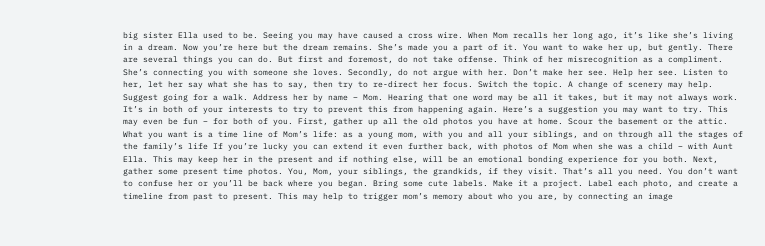big sister Ella used to be. Seeing you may have caused a cross wire. When Mom recalls her long ago, it’s like she’s living in a dream. Now you’re here but the dream remains. She’s made you a part of it. You want to wake her up, but gently. There are several things you can do. But first and foremost, do not take offense. Think of her misrecognition as a compliment. She’s connecting you with someone she loves. Secondly, do not argue with her. Don’t make her see. Help her see. Listen to her, let her say what she has to say, then try to re-direct her focus. Switch the topic. A change of scenery may help. Suggest going for a walk. Address her by name – Mom. Hearing that one word may be all it takes, but it may not always work. It’s in both of your interests to try to prevent this from happening again. Here’s a suggestion you may want to try. This may even be fun – for both of you. First, gather up all the old photos you have at home. Scour the basement or the attic. What you want is a time line of Mom’s life: as a young mom, with you and all your siblings, and on through all the stages of the family’s life If you’re lucky you can extend it even further back, with photos of Mom when she was a child – with Aunt Ella. This may keep her in the present and if nothing else, will be an emotional bonding experience for you both. Next, gather some present time photos. You, Mom, your siblings, the grandkids, if they visit. That’s all you need. You don’t want to confuse her or you’ll be back where you began. Bring some cute labels. Make it a project. Label each photo, and create a timeline from past to present. This may help to trigger mom’s memory about who you are, by connecting an image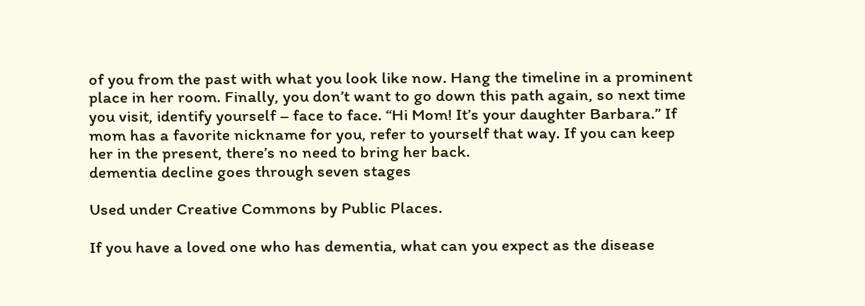of you from the past with what you look like now. Hang the timeline in a prominent place in her room. Finally, you don’t want to go down this path again, so next time you visit, identify yourself – face to face. “Hi Mom! It’s your daughter Barbara.” If mom has a favorite nickname for you, refer to yourself that way. If you can keep her in the present, there’s no need to bring her back.
dementia decline goes through seven stages

Used under Creative Commons by Public Places.

If you have a loved one who has dementia, what can you expect as the disease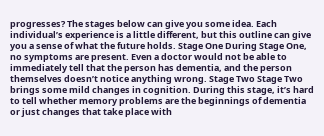progresses? The stages below can give you some idea. Each individual’s experience is a little different, but this outline can give you a sense of what the future holds. Stage One During Stage One, no symptoms are present. Even a doctor would not be able to immediately tell that the person has dementia, and the person themselves doesn’t notice anything wrong. Stage Two Stage Two brings some mild changes in cognition. During this stage, it’s hard to tell whether memory problems are the beginnings of dementia or just changes that take place with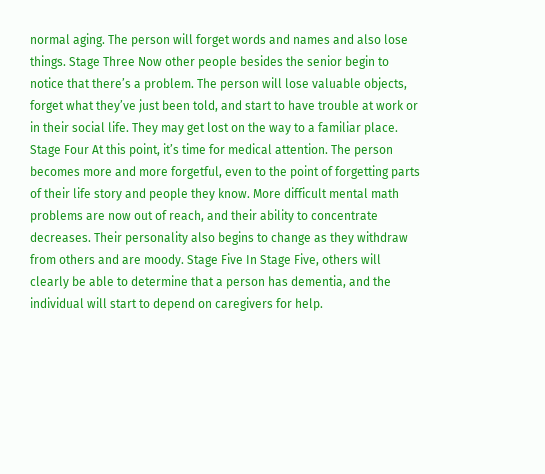normal aging. The person will forget words and names and also lose things. Stage Three Now other people besides the senior begin to notice that there’s a problem. The person will lose valuable objects, forget what they’ve just been told, and start to have trouble at work or in their social life. They may get lost on the way to a familiar place. Stage Four At this point, it’s time for medical attention. The person becomes more and more forgetful, even to the point of forgetting parts of their life story and people they know. More difficult mental math problems are now out of reach, and their ability to concentrate decreases. Their personality also begins to change as they withdraw from others and are moody. Stage Five In Stage Five, others will clearly be able to determine that a person has dementia, and the individual will start to depend on caregivers for help.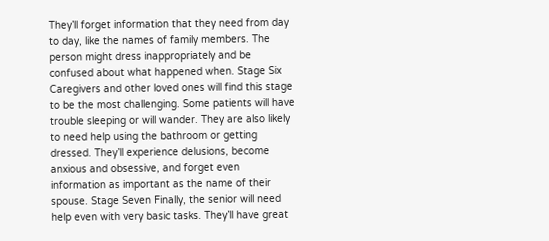They’ll forget information that they need from day to day, like the names of family members. The person might dress inappropriately and be confused about what happened when. Stage Six Caregivers and other loved ones will find this stage to be the most challenging. Some patients will have trouble sleeping or will wander. They are also likely to need help using the bathroom or getting dressed. They’ll experience delusions, become anxious and obsessive, and forget even information as important as the name of their spouse. Stage Seven Finally, the senior will need help even with very basic tasks. They’ll have great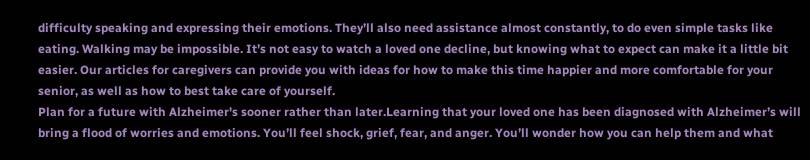difficulty speaking and expressing their emotions. They’ll also need assistance almost constantly, to do even simple tasks like eating. Walking may be impossible. It’s not easy to watch a loved one decline, but knowing what to expect can make it a little bit easier. Our articles for caregivers can provide you with ideas for how to make this time happier and more comfortable for your senior, as well as how to best take care of yourself.
Plan for a future with Alzheimer's sooner rather than later.Learning that your loved one has been diagnosed with Alzheimer’s will bring a flood of worries and emotions. You’ll feel shock, grief, fear, and anger. You’ll wonder how you can help them and what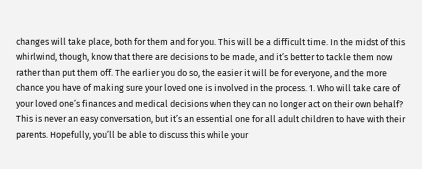changes will take place, both for them and for you. This will be a difficult time. In the midst of this whirlwind, though, know that there are decisions to be made, and it’s better to tackle them now rather than put them off. The earlier you do so, the easier it will be for everyone, and the more chance you have of making sure your loved one is involved in the process. 1. Who will take care of your loved one’s finances and medical decisions when they can no longer act on their own behalf? This is never an easy conversation, but it’s an essential one for all adult children to have with their parents. Hopefully, you’ll be able to discuss this while your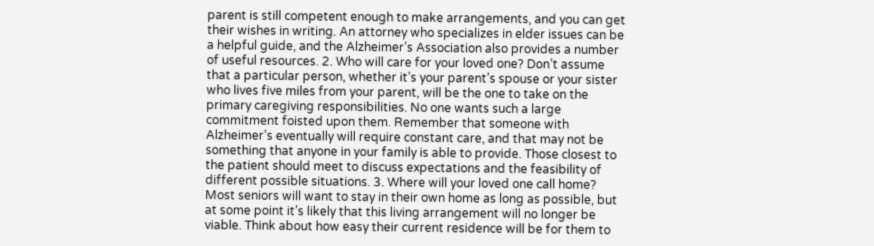parent is still competent enough to make arrangements, and you can get their wishes in writing. An attorney who specializes in elder issues can be a helpful guide, and the Alzheimer’s Association also provides a number of useful resources. 2. Who will care for your loved one? Don’t assume that a particular person, whether it’s your parent’s spouse or your sister who lives five miles from your parent, will be the one to take on the primary caregiving responsibilities. No one wants such a large commitment foisted upon them. Remember that someone with Alzheimer’s eventually will require constant care, and that may not be something that anyone in your family is able to provide. Those closest to the patient should meet to discuss expectations and the feasibility of different possible situations. 3. Where will your loved one call home? Most seniors will want to stay in their own home as long as possible, but at some point it’s likely that this living arrangement will no longer be viable. Think about how easy their current residence will be for them to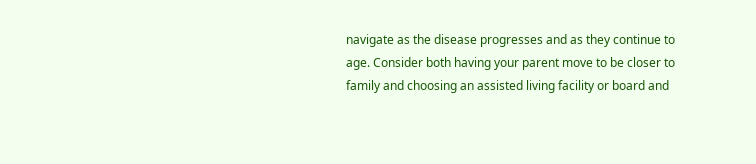navigate as the disease progresses and as they continue to age. Consider both having your parent move to be closer to family and choosing an assisted living facility or board and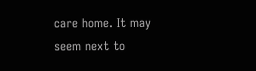care home. It may seem next to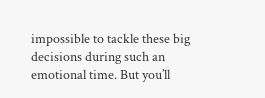impossible to tackle these big decisions during such an emotional time. But you’ll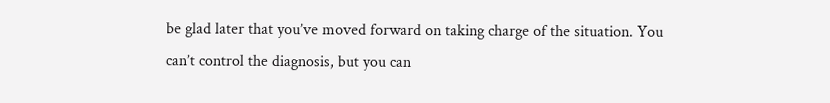be glad later that you’ve moved forward on taking charge of the situation. You can’t control the diagnosis, but you can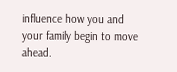influence how you and your family begin to move ahead.